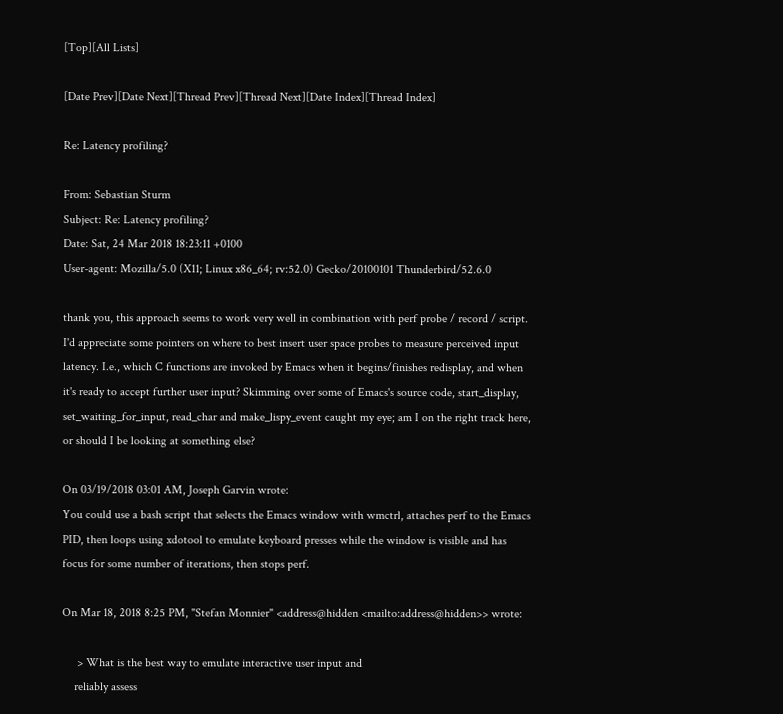[Top][All Lists]

[Date Prev][Date Next][Thread Prev][Thread Next][Date Index][Thread Index]

Re: Latency profiling?

From: Sebastian Sturm
Subject: Re: Latency profiling?
Date: Sat, 24 Mar 2018 18:23:11 +0100
User-agent: Mozilla/5.0 (X11; Linux x86_64; rv:52.0) Gecko/20100101 Thunderbird/52.6.0

thank you, this approach seems to work very well in combination with perf probe / record / script. I'd appreciate some pointers on where to best insert user space probes to measure perceived input latency. I.e., which C functions are invoked by Emacs when it begins/finishes redisplay, and when it's ready to accept further user input? Skimming over some of Emacs's source code, start_display, set_waiting_for_input, read_char and make_lispy_event caught my eye; am I on the right track here, or should I be looking at something else?

On 03/19/2018 03:01 AM, Joseph Garvin wrote:
You could use a bash script that selects the Emacs window with wmctrl, attaches perf to the Emacs PID, then loops using xdotool to emulate keyboard presses while the window is visible and has focus for some number of iterations, then stops perf.

On Mar 18, 2018 8:25 PM, "Stefan Monnier" <address@hidden <mailto:address@hidden>> wrote:

     > What is the best way to emulate interactive user input and
    reliably assess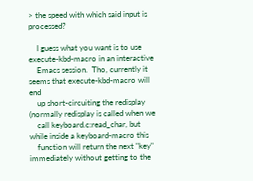> the speed with which said input is processed?

    I guess what you want is to use execute-kbd-macro in an interactive
    Emacs session.  Tho, currently it seems that execute-kbd-macro will end
    up short-circuiting the redisplay (normally redisplay is called when we
    call keyboard.c:read_char, but while inside a keyboard-macro this
    function will return the next "key" immediately without getting to the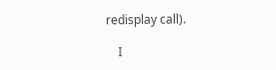redisplay call).

    I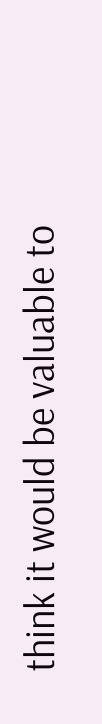think it would be valuable to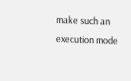make such an execution mode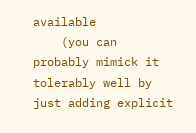available
    (you can probably mimick it tolerably well by just adding explicit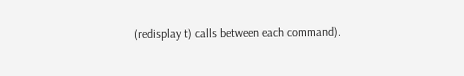(redisplay t) calls between each command).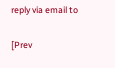reply via email to

[Prev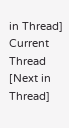in Thread] Current Thread [Next in Thread]